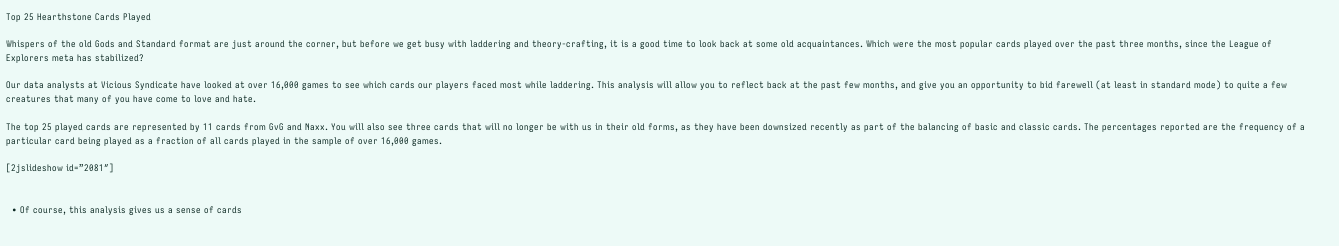Top 25 Hearthstone Cards Played

Whispers of the old Gods and Standard format are just around the corner, but before we get busy with laddering and theory-crafting, it is a good time to look back at some old acquaintances. Which were the most popular cards played over the past three months, since the League of Explorers meta has stabilized?

Our data analysts at Vicious Syndicate have looked at over 16,000 games to see which cards our players faced most while laddering. This analysis will allow you to reflect back at the past few months, and give you an opportunity to bid farewell (at least in standard mode) to quite a few creatures that many of you have come to love and hate.

The top 25 played cards are represented by 11 cards from GvG and Naxx. You will also see three cards that will no longer be with us in their old forms, as they have been downsized recently as part of the balancing of basic and classic cards. The percentages reported are the frequency of a particular card being played as a fraction of all cards played in the sample of over 16,000 games.

[2jslideshow id=”2081″]


  • Of course, this analysis gives us a sense of cards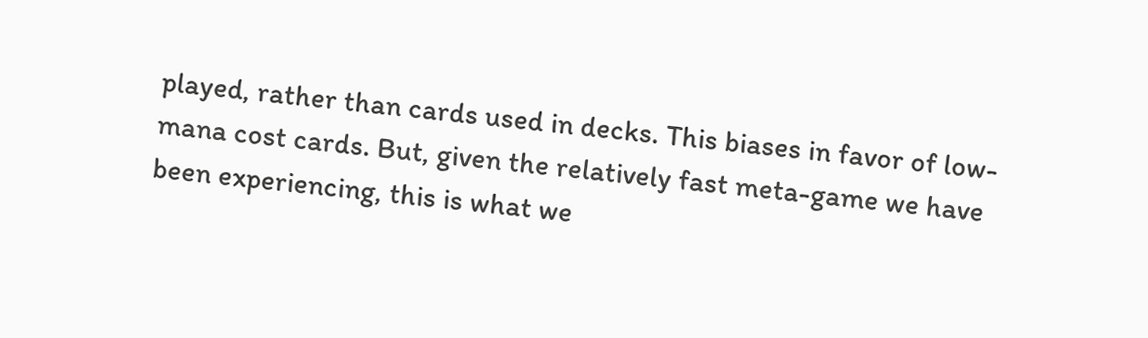played, rather than cards used in decks. This biases in favor of low-mana cost cards. But, given the relatively fast meta-game we have been experiencing, this is what we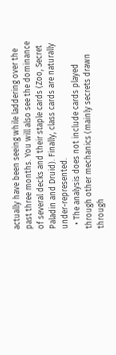actually have been seeing while laddering over the past three months. You will also see the dominance of several decks and their staple cards (Zoo, Secret Paladin and Druid). Finally, class cards are naturally under-represented.
  • The analysis does not include cards played through other mechanics (mainly secrets drawn through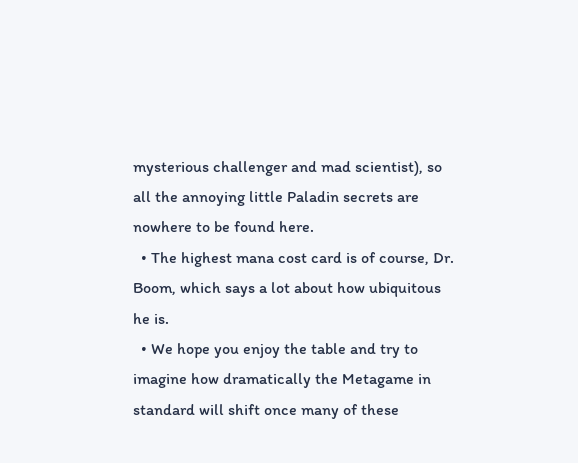mysterious challenger and mad scientist), so all the annoying little Paladin secrets are nowhere to be found here.
  • The highest mana cost card is of course, Dr. Boom, which says a lot about how ubiquitous he is.
  • We hope you enjoy the table and try to imagine how dramatically the Metagame in standard will shift once many of these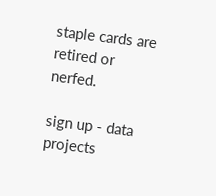staple cards are retired or nerfed.

sign up - data projects